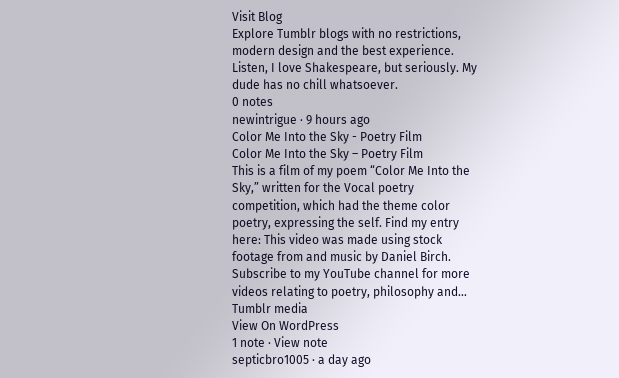Visit Blog
Explore Tumblr blogs with no restrictions, modern design and the best experience.
Listen, I love Shakespeare, but seriously. My dude has no chill whatsoever.
0 notes
newintrigue · 9 hours ago
Color Me Into the Sky - Poetry Film
Color Me Into the Sky – Poetry Film
This is a film of my poem “Color Me Into the Sky,” written for the Vocal poetry competition, which had the theme color poetry, expressing the self. Find my entry here: This video was made using stock footage from and music by Daniel Birch. Subscribe to my YouTube channel for more videos relating to poetry, philosophy and…
Tumblr media
View On WordPress
1 note · View note
septicbro1005 · a day ago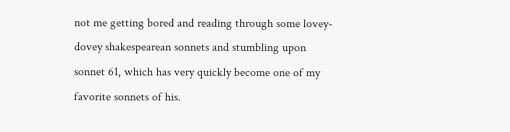not me getting bored and reading through some lovey-dovey shakespearean sonnets and stumbling upon sonnet 61, which has very quickly become one of my favorite sonnets of his.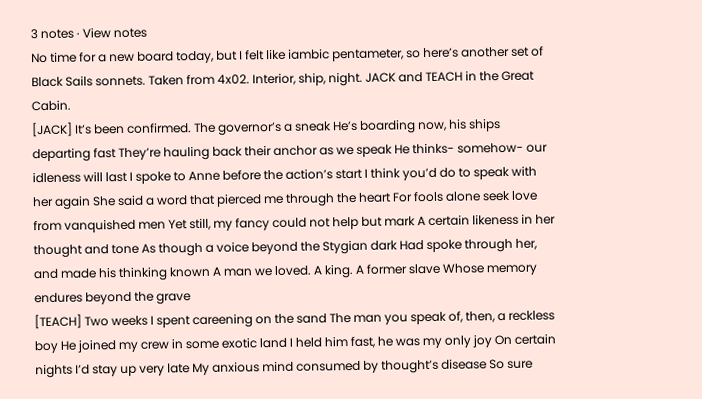3 notes · View notes
No time for a new board today, but I felt like iambic pentameter, so here’s another set of Black Sails sonnets. Taken from 4x02. Interior, ship, night. JACK and TEACH in the Great Cabin.
[JACK] It’s been confirmed. The governor’s a sneak He’s boarding now, his ships departing fast They’re hauling back their anchor as we speak He thinks- somehow- our idleness will last I spoke to Anne before the action’s start I think you’d do to speak with her again She said a word that pierced me through the heart For fools alone seek love from vanquished men Yet still, my fancy could not help but mark A certain likeness in her thought and tone As though a voice beyond the Stygian dark Had spoke through her, and made his thinking known A man we loved. A king. A former slave Whose memory endures beyond the grave
[TEACH] Two weeks I spent careening on the sand The man you speak of, then, a reckless boy He joined my crew in some exotic land I held him fast, he was my only joy On certain nights I’d stay up very late My anxious mind consumed by thought’s disease So sure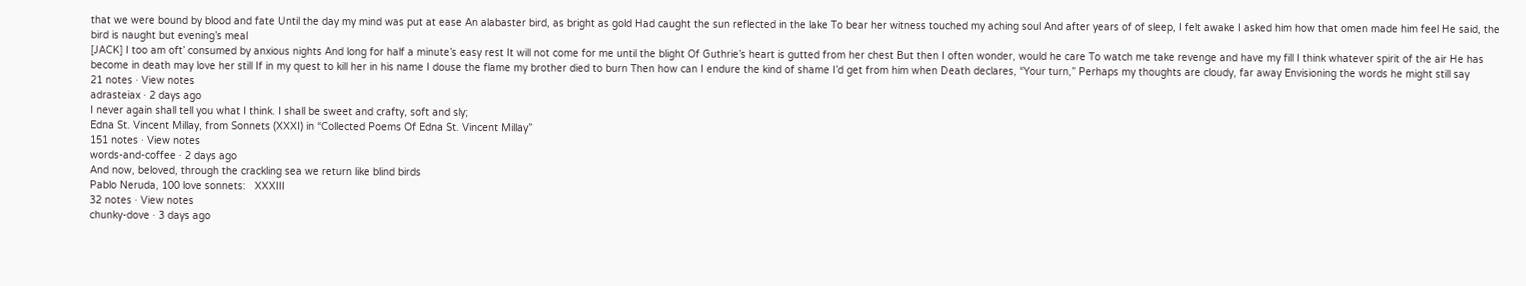that we were bound by blood and fate Until the day my mind was put at ease An alabaster bird, as bright as gold Had caught the sun reflected in the lake To bear her witness touched my aching soul And after years of of sleep, I felt awake I asked him how that omen made him feel He said, the bird is naught but evening’s meal
[JACK] I too am oft’ consumed by anxious nights And long for half a minute’s easy rest It will not come for me until the blight Of Guthrie’s heart is gutted from her chest But then I often wonder, would he care To watch me take revenge and have my fill I think whatever spirit of the air He has become in death may love her still If in my quest to kill her in his name I douse the flame my brother died to burn Then how can I endure the kind of shame I’d get from him when Death declares, “Your turn,” Perhaps my thoughts are cloudy, far away Envisioning the words he might still say
21 notes · View notes
adrasteiax · 2 days ago
I never again shall tell you what I think. I shall be sweet and crafty, soft and sly;
Edna St. Vincent Millay, from Sonnets (XXXI) in “Collected Poems Of Edna St. Vincent Millay”
151 notes · View notes
words-and-coffee · 2 days ago
And now, beloved, through the crackling sea we return like blind birds
Pablo Neruda, 100 love sonnets:   XXXIII
32 notes · View notes
chunky-dove · 3 days ago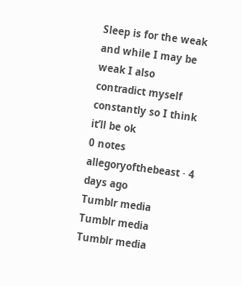Sleep is for the weak and while I may be weak I also contradict myself constantly so I think it’ll be ok
0 notes
allegoryofthebeast · 4 days ago
Tumblr media
Tumblr media
Tumblr media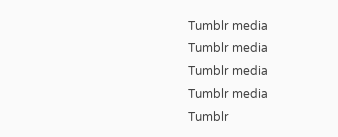Tumblr media
Tumblr media
Tumblr media
Tumblr media
Tumblr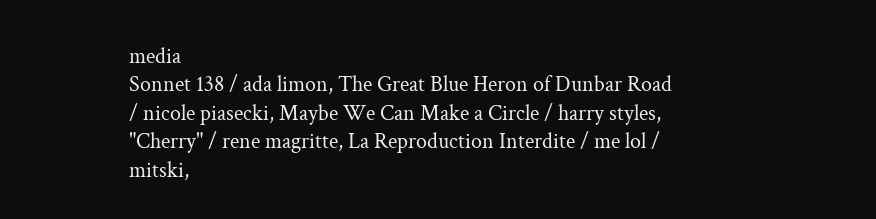media
Sonnet 138 / ada limon, The Great Blue Heron of Dunbar Road / nicole piasecki, Maybe We Can Make a Circle / harry styles, "Cherry" / rene magritte, La Reproduction Interdite / me lol / mitski,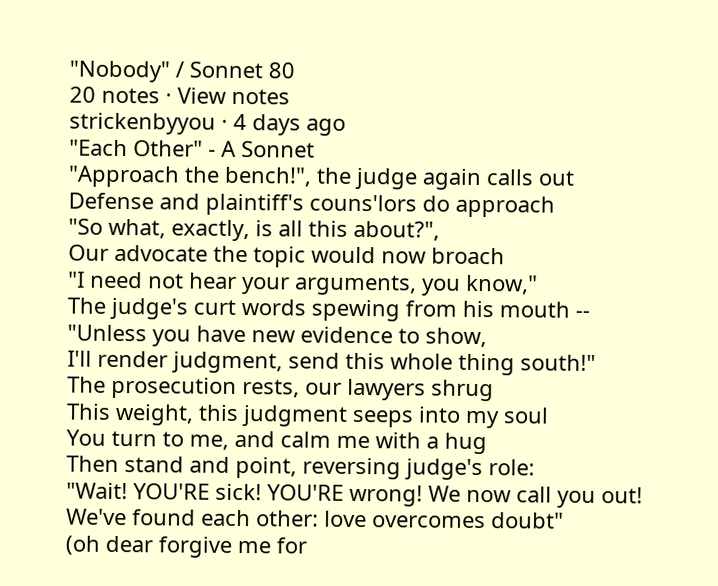"Nobody" / Sonnet 80
20 notes · View notes
strickenbyyou · 4 days ago
"Each Other" - A Sonnet
"Approach the bench!", the judge again calls out
Defense and plaintiff's couns'lors do approach
"So what, exactly, is all this about?",
Our advocate the topic would now broach
"I need not hear your arguments, you know,"
The judge's curt words spewing from his mouth --
"Unless you have new evidence to show,
I'll render judgment, send this whole thing south!"
The prosecution rests, our lawyers shrug
This weight, this judgment seeps into my soul
You turn to me, and calm me with a hug
Then stand and point, reversing judge's role:
"Wait! YOU'RE sick! YOU'RE wrong! We now call you out!
We've found each other: love overcomes doubt"
(oh dear forgive me for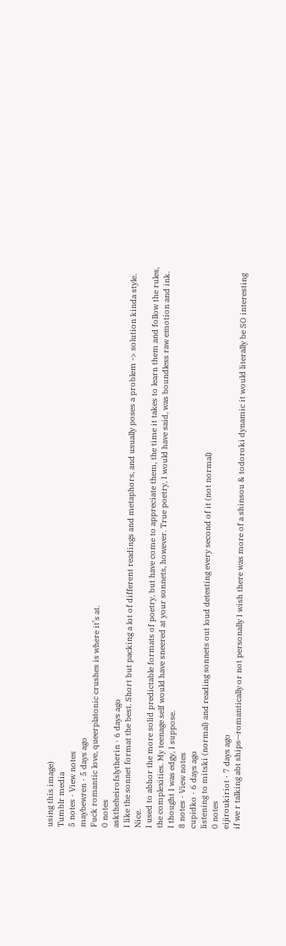using this image)
Tumblr media
5 notes · View notes
maybewren · 5 days ago
Fuck romantic love, queerplatonic crushes is where it’s at.
0 notes
asktheheirofslytherin · 6 days ago
I like the sonnet format the best. Short but packing a lot of different readings and metaphors, and usually poses a problem -> solution kinda style. Nice.
I used to abhor the more solid predictable formats of poetry, but have come to appreciate them, the time it takes to learn them and follow the rules, the complexities. My teenage self would have sneered at your sonnets, however. True poetry, I would have said, was boundless raw emotion and ink.
I thought I was edgy, I suppose.
8 notes · View notes
cupidko · 6 days ago
listening to mitski (normal) and reading sonnets out loud detesting every second of it (not normal)
0 notes
eijiroukiriot · 7 days ago
if we r talking abt ships—romantically or not personally I wish there was more of a shinsou & todoroki dynamic it would literally be SO interesting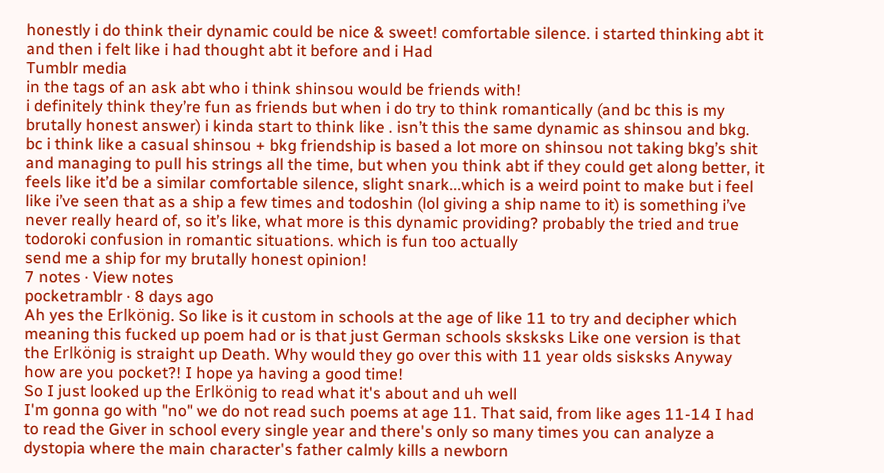honestly i do think their dynamic could be nice & sweet! comfortable silence. i started thinking abt it and then i felt like i had thought abt it before and i Had
Tumblr media
in the tags of an ask abt who i think shinsou would be friends with!
i definitely think they’re fun as friends but when i do try to think romantically (and bc this is my brutally honest answer) i kinda start to think like . isn’t this the same dynamic as shinsou and bkg. bc i think like a casual shinsou + bkg friendship is based a lot more on shinsou not taking bkg’s shit and managing to pull his strings all the time, but when you think abt if they could get along better, it feels like it’d be a similar comfortable silence, slight snark...which is a weird point to make but i feel like i’ve seen that as a ship a few times and todoshin (lol giving a ship name to it) is something i’ve never really heard of, so it’s like, what more is this dynamic providing? probably the tried and true todoroki confusion in romantic situations. which is fun too actually
send me a ship for my brutally honest opinion!
7 notes · View notes
pocketramblr · 8 days ago
Ah yes the Erlkönig. So like is it custom in schools at the age of like 11 to try and decipher which meaning this fucked up poem had or is that just German schools sksksks Like one version is that the Erlkönig is straight up Death. Why would they go over this with 11 year olds sisksks Anyway how are you pocket?! I hope ya having a good time!
So I just looked up the Erlkönig to read what it's about and uh well
I'm gonna go with "no" we do not read such poems at age 11. That said, from like ages 11-14 I had to read the Giver in school every single year and there's only so many times you can analyze a dystopia where the main character's father calmly kills a newborn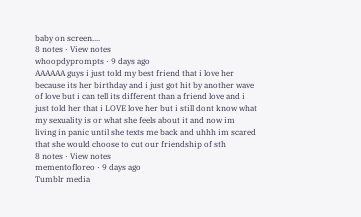baby on screen....
8 notes · View notes
whoopdyprompts · 9 days ago
AAAAAA guys i just told my best friend that i love her because its her birthday and i just got hit by another wave of love but i can tell its different than a friend love and i just told her that i LOVE love her but i still dont know what my sexuality is or what she feels about it and now im living in panic until she texts me back and uhhh im scared that she would choose to cut our friendship of sth
8 notes · View notes
mementofloreo · 9 days ago
Tumblr media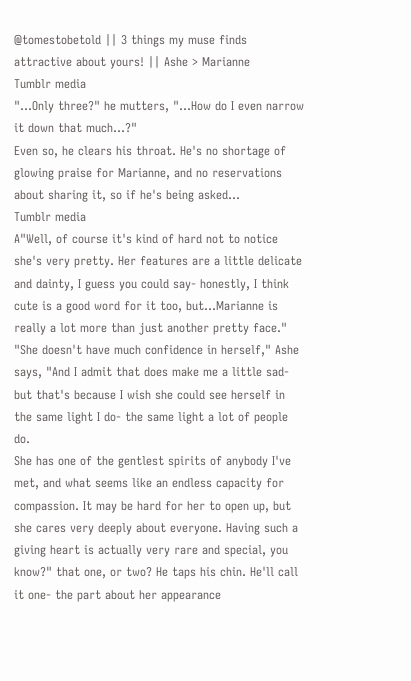@tomestobetold || 3 things my muse finds attractive about yours! || Ashe > Marianne
Tumblr media
"...Only three?" he mutters, "...How do I even narrow it down that much...?"
Even so, he clears his throat. He's no shortage of glowing praise for Marianne, and no reservations about sharing it, so if he's being asked...
Tumblr media
A"Well, of course it's kind of hard not to notice she's very pretty. Her features are a little delicate and dainty, I guess you could say- honestly, I think cute is a good word for it too, but...Marianne is really a lot more than just another pretty face."
"She doesn't have much confidence in herself," Ashe says, "And I admit that does make me a little sad- but that's because I wish she could see herself in the same light I do- the same light a lot of people do.
She has one of the gentlest spirits of anybody I've met, and what seems like an endless capacity for compassion. It may be hard for her to open up, but she cares very deeply about everyone. Having such a giving heart is actually very rare and special, you know?" that one, or two? He taps his chin. He'll call it one- the part about her appearance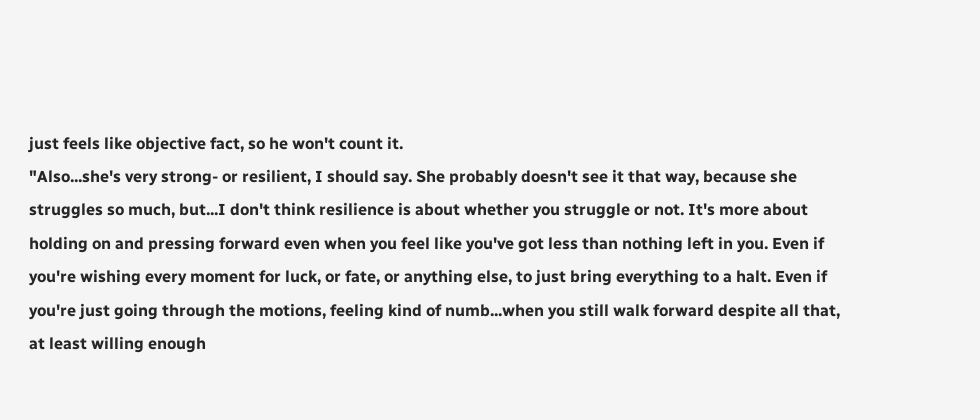just feels like objective fact, so he won't count it.
"Also...she's very strong- or resilient, I should say. She probably doesn't see it that way, because she struggles so much, but...I don't think resilience is about whether you struggle or not. It's more about holding on and pressing forward even when you feel like you've got less than nothing left in you. Even if you're wishing every moment for luck, or fate, or anything else, to just bring everything to a halt. Even if you're just going through the motions, feeling kind of numb...when you still walk forward despite all that, at least willing enough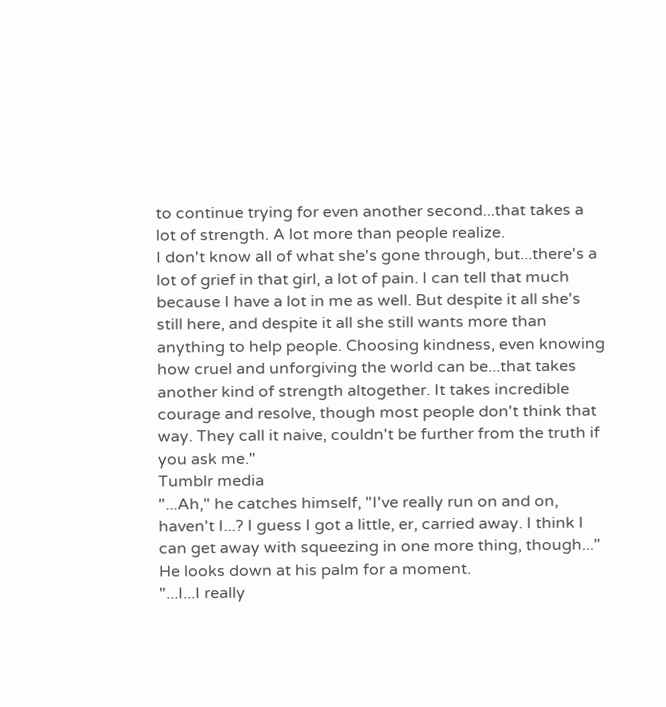to continue trying for even another second...that takes a lot of strength. A lot more than people realize.
I don't know all of what she's gone through, but...there's a lot of grief in that girl, a lot of pain. I can tell that much because I have a lot in me as well. But despite it all she's still here, and despite it all she still wants more than anything to help people. Choosing kindness, even knowing how cruel and unforgiving the world can be...that takes another kind of strength altogether. It takes incredible courage and resolve, though most people don't think that way. They call it naive, couldn't be further from the truth if you ask me."
Tumblr media
"...Ah," he catches himself, "I've really run on and on, haven't I...? I guess I got a little, er, carried away. I think I can get away with squeezing in one more thing, though..."
He looks down at his palm for a moment.
"...I...I really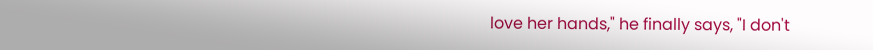love her hands," he finally says, "I don't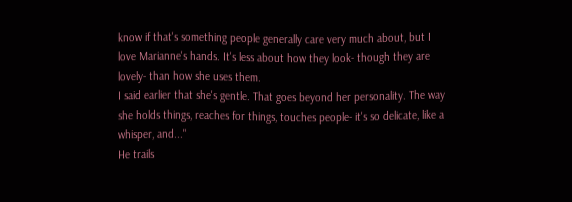know if that's something people generally care very much about, but I love Marianne's hands. It's less about how they look- though they are lovely- than how she uses them.
I said earlier that she's gentle. That goes beyond her personality. The way she holds things, reaches for things, touches people- it's so delicate, like a whisper, and..."
He trails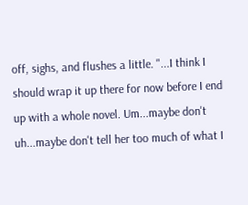off, sighs, and flushes a little. "...I think I should wrap it up there for now before I end up with a whole novel. Um...maybe don't uh...maybe don't tell her too much of what I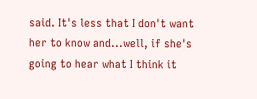said. It's less that I don't want her to know and...well, if she's going to hear what I think it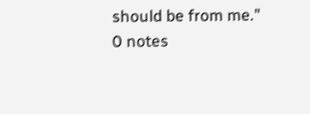should be from me."
0 notes